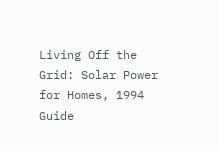Living Off the Grid: Solar Power for Homes, 1994 Guide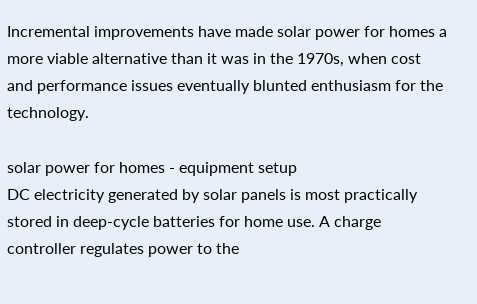Incremental improvements have made solar power for homes a more viable alternative than it was in the 1970s, when cost and performance issues eventually blunted enthusiasm for the technology.

solar power for homes - equipment setup
DC electricity generated by solar panels is most practically stored in deep-cycle batteries for home use. A charge controller regulates power to the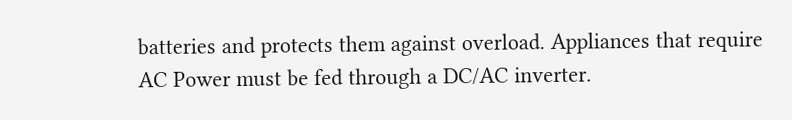batteries and protects them against overload. Appliances that require AC Power must be fed through a DC/AC inverter.